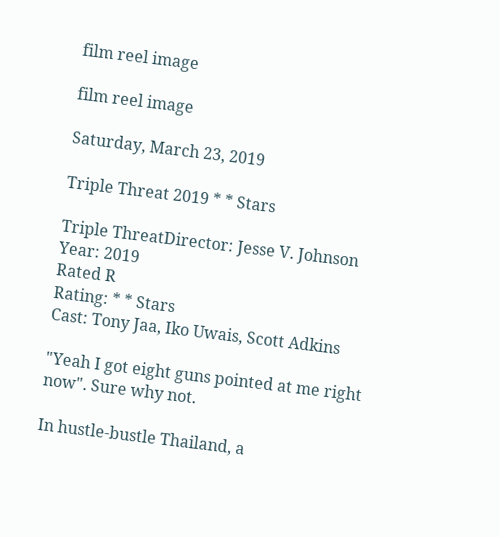film reel image

film reel image

Saturday, March 23, 2019

Triple Threat 2019 * * Stars

Triple ThreatDirector: Jesse V. Johnson
Year: 2019
Rated R
Rating: * * Stars
Cast: Tony Jaa, Iko Uwais, Scott Adkins

"Yeah I got eight guns pointed at me right now". Sure why not.

In hustle-bustle Thailand, a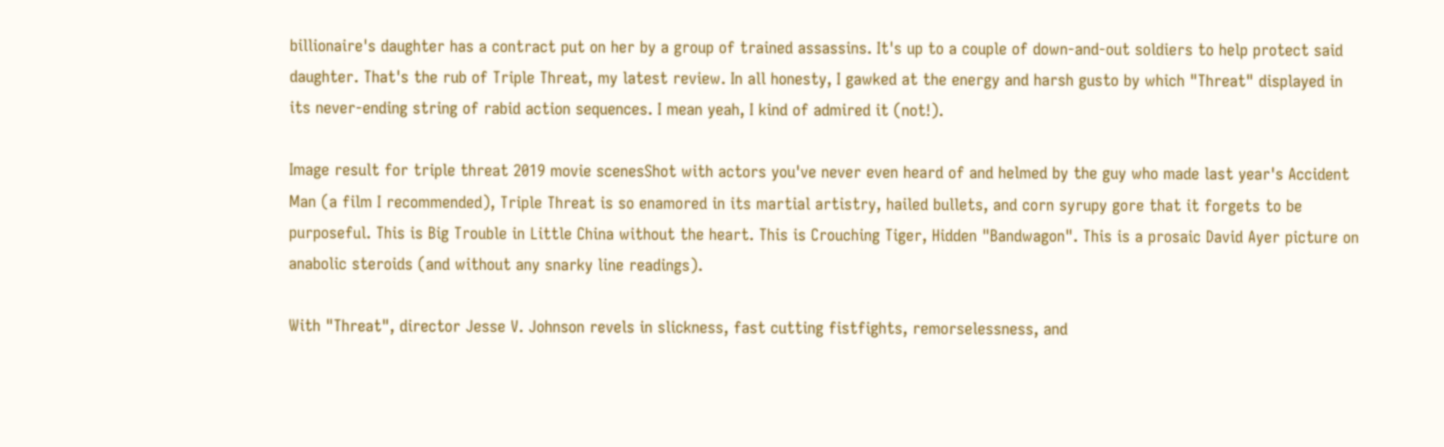billionaire's daughter has a contract put on her by a group of trained assassins. It's up to a couple of down-and-out soldiers to help protect said daughter. That's the rub of Triple Threat, my latest review. In all honesty, I gawked at the energy and harsh gusto by which "Threat" displayed in its never-ending string of rabid action sequences. I mean yeah, I kind of admired it (not!).

Image result for triple threat 2019 movie scenesShot with actors you've never even heard of and helmed by the guy who made last year's Accident Man (a film I recommended), Triple Threat is so enamored in its martial artistry, hailed bullets, and corn syrupy gore that it forgets to be purposeful. This is Big Trouble in Little China without the heart. This is Crouching Tiger, Hidden "Bandwagon". This is a prosaic David Ayer picture on anabolic steroids (and without any snarky line readings).

With "Threat", director Jesse V. Johnson revels in slickness, fast cutting fistfights, remorselessness, and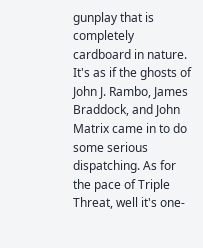gunplay that is completely cardboard in nature. It's as if the ghosts of John J. Rambo, James Braddock, and John Matrix came in to do some serious dispatching. As for the pace of Triple Threat, well it's one-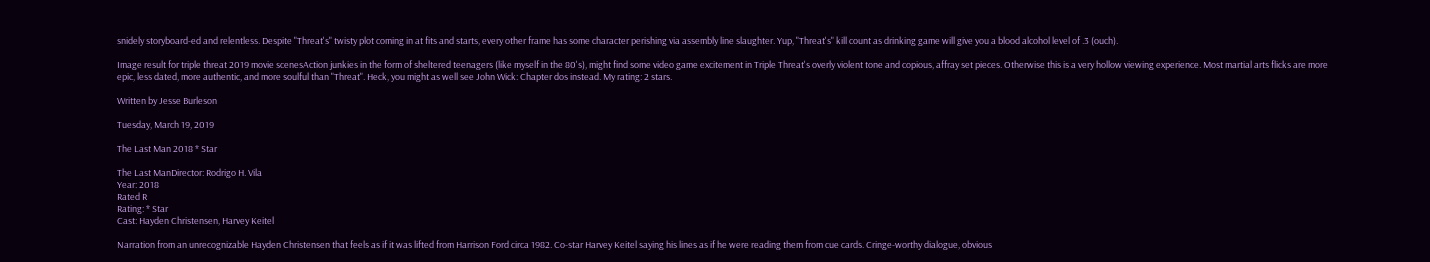snidely storyboard-ed and relentless. Despite "Threat's" twisty plot coming in at fits and starts, every other frame has some character perishing via assembly line slaughter. Yup, "Threat's" kill count as drinking game will give you a blood alcohol level of .3 (ouch).

Image result for triple threat 2019 movie scenesAction junkies in the form of sheltered teenagers (like myself in the 80's), might find some video game excitement in Triple Threat's overly violent tone and copious, affray set pieces. Otherwise this is a very hollow viewing experience. Most martial arts flicks are more epic, less dated, more authentic, and more soulful than "Threat". Heck, you might as well see John Wick: Chapter dos instead. My rating: 2 stars.

Written by Jesse Burleson

Tuesday, March 19, 2019

The Last Man 2018 * Star

The Last ManDirector: Rodrigo H. Vila
Year: 2018
Rated R
Rating: * Star
Cast: Hayden Christensen, Harvey Keitel

Narration from an unrecognizable Hayden Christensen that feels as if it was lifted from Harrison Ford circa 1982. Co-star Harvey Keitel saying his lines as if he were reading them from cue cards. Cringe-worthy dialogue, obvious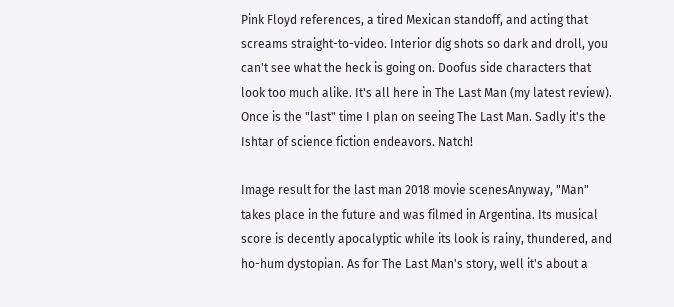Pink Floyd references, a tired Mexican standoff, and acting that screams straight-to-video. Interior dig shots so dark and droll, you can't see what the heck is going on. Doofus side characters that look too much alike. It's all here in The Last Man (my latest review). Once is the "last" time I plan on seeing The Last Man. Sadly it's the Ishtar of science fiction endeavors. Natch!

Image result for the last man 2018 movie scenesAnyway, "Man" takes place in the future and was filmed in Argentina. Its musical score is decently apocalyptic while its look is rainy, thundered, and ho-hum dystopian. As for The Last Man's story, well it's about a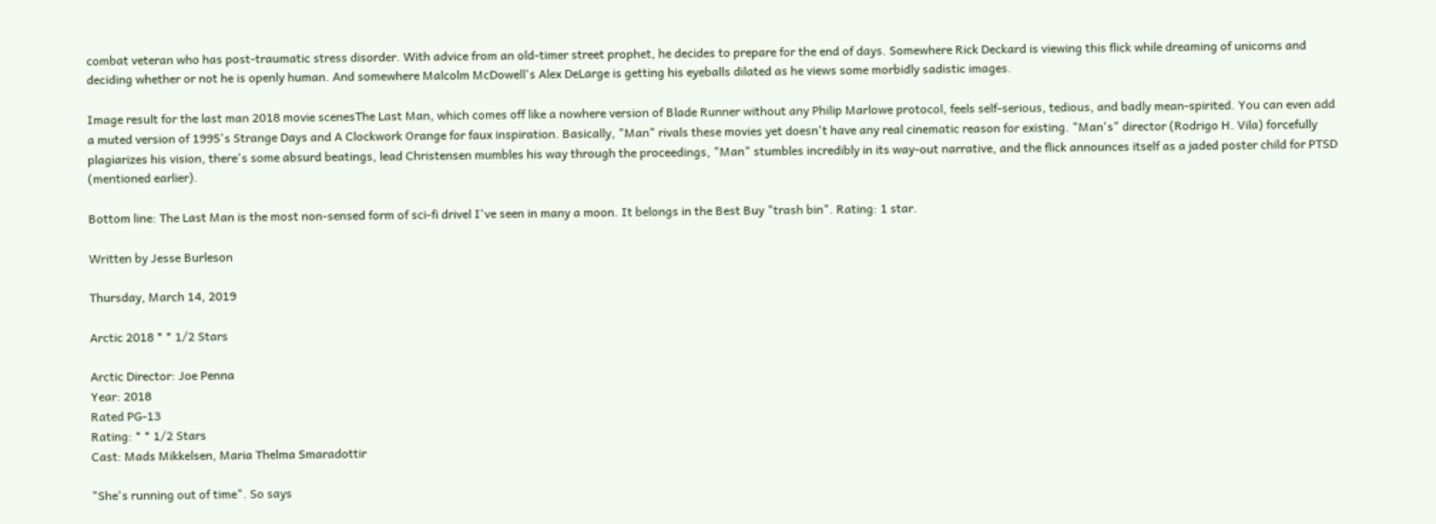combat veteran who has post-traumatic stress disorder. With advice from an old-timer street prophet, he decides to prepare for the end of days. Somewhere Rick Deckard is viewing this flick while dreaming of unicorns and deciding whether or not he is openly human. And somewhere Malcolm McDowell's Alex DeLarge is getting his eyeballs dilated as he views some morbidly sadistic images.

Image result for the last man 2018 movie scenesThe Last Man, which comes off like a nowhere version of Blade Runner without any Philip Marlowe protocol, feels self-serious, tedious, and badly mean-spirited. You can even add a muted version of 1995's Strange Days and A Clockwork Orange for faux inspiration. Basically, "Man" rivals these movies yet doesn't have any real cinematic reason for existing. "Man's" director (Rodrigo H. Vila) forcefully plagiarizes his vision, there's some absurd beatings, lead Christensen mumbles his way through the proceedings, "Man" stumbles incredibly in its way-out narrative, and the flick announces itself as a jaded poster child for PTSD (mentioned earlier).

Bottom line: The Last Man is the most non-sensed form of sci-fi drivel I've seen in many a moon. It belongs in the Best Buy "trash bin". Rating: 1 star.

Written by Jesse Burleson

Thursday, March 14, 2019

Arctic 2018 * * 1/2 Stars

Arctic Director: Joe Penna
Year: 2018
Rated PG-13
Rating: * * 1/2 Stars
Cast: Mads Mikkelsen, Maria Thelma Smaradottir

"She's running out of time". So says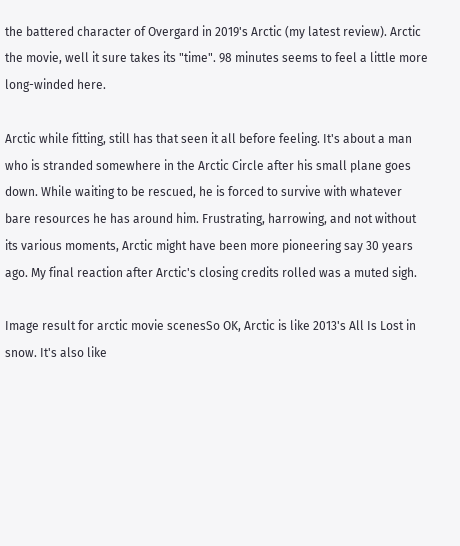the battered character of Overgard in 2019's Arctic (my latest review). Arctic the movie, well it sure takes its "time". 98 minutes seems to feel a little more long-winded here.

Arctic while fitting, still has that seen it all before feeling. It's about a man who is stranded somewhere in the Arctic Circle after his small plane goes down. While waiting to be rescued, he is forced to survive with whatever bare resources he has around him. Frustrating, harrowing, and not without its various moments, Arctic might have been more pioneering say 30 years ago. My final reaction after Arctic's closing credits rolled was a muted sigh.

Image result for arctic movie scenesSo OK, Arctic is like 2013's All Is Lost in snow. It's also like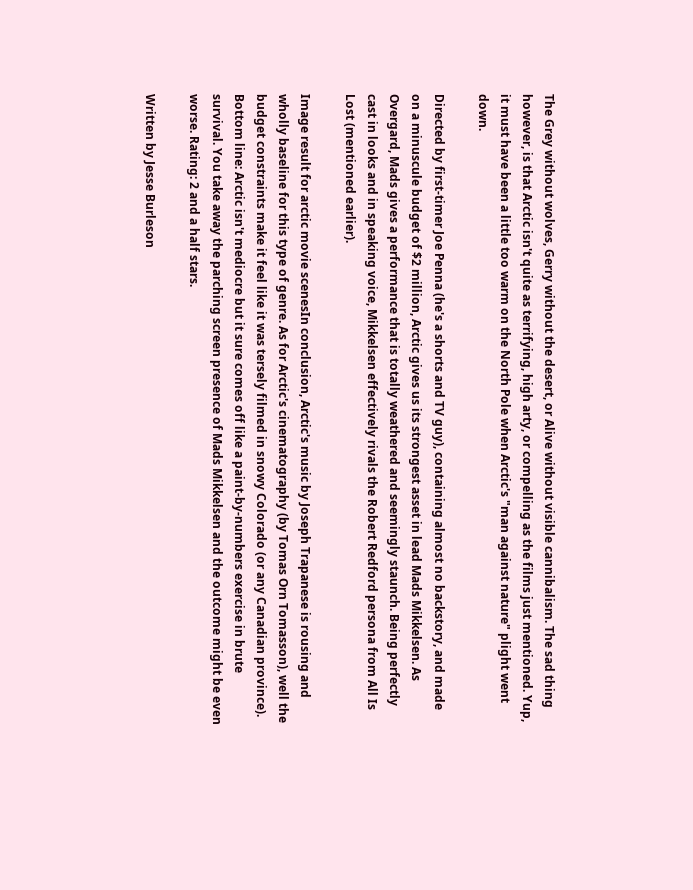The Grey without wolves, Gerry without the desert, or Alive without visible cannibalism. The sad thing however, is that Arctic isn't quite as terrifying, high arty, or compelling as the films just mentioned. Yup, it must have been a little too warm on the North Pole when Arctic's "man against nature" plight went down.

Directed by first-timer Joe Penna (he's a shorts and TV guy), containing almost no backstory, and made on a minuscule budget of $2 million, Arctic gives us its strongest asset in lead Mads Mikkelsen. As Overgard, Mads gives a performance that is totally weathered and seemingly staunch. Being perfectly cast in looks and in speaking voice, Mikkelsen effectively rivals the Robert Redford persona from All Is Lost (mentioned earlier).

Image result for arctic movie scenesIn conclusion, Arctic's music by Joseph Trapanese is rousing and wholly baseline for this type of genre. As for Arctic's cinematography (by Tomas Orn Tomasson), well the budget constraints make it feel like it was tersely filmed in snowy Colorado (or any Canadian province). Bottom line: Arctic isn't mediocre but it sure comes off like a paint-by-numbers exercise in brute survival. You take away the parching screen presence of Mads Mikkelsen and the outcome might be even worse. Rating: 2 and a half stars.

Written by Jesse Burleson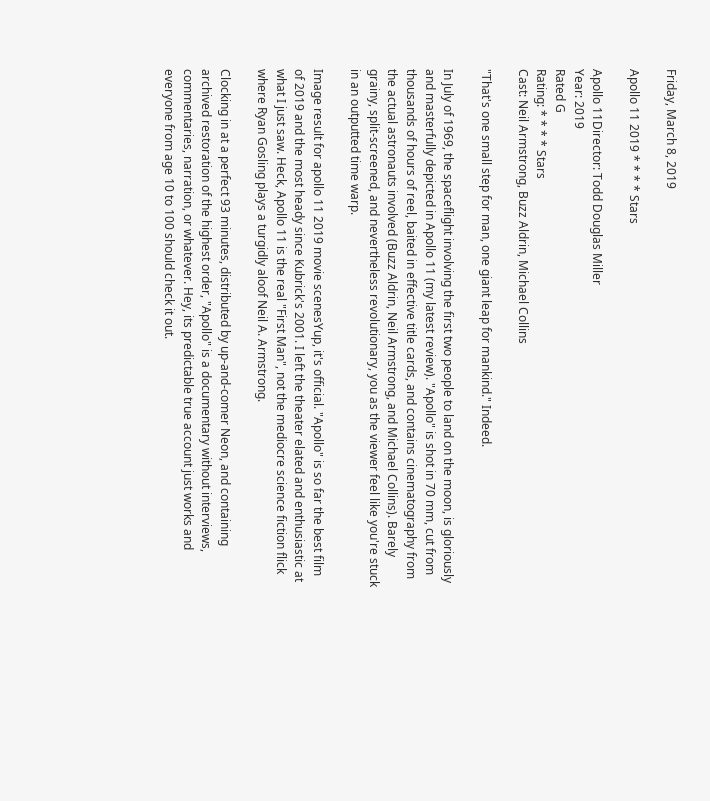Friday, March 8, 2019

Apollo 11 2019 * * * * Stars

Apollo 11Director: Todd Douglas Miller
Year: 2019
Rated G
Rating: * * * * Stars
Cast: Neil Armstrong, Buzz Aldrin, Michael Collins

"That's one small step for man, one giant leap for mankind." Indeed.

In July of 1969, the spaceflight involving the first two people to land on the moon, is gloriously and masterfully depicted in Apollo 11 (my latest review). "Apollo" is shot in 70 mm, cut from thousands of hours of reel, baited in effective title cards, and contains cinematography from the actual astronauts involved (Buzz Aldrin, Neil Armstrong, and Michael Collins). Barely grainy, split-screened, and nevertheless revolutionary, you as the viewer feel like you're stuck in an outputted time warp.

Image result for apollo 11 2019 movie scenesYup, it's official. "Apollo" is so far the best film of 2019 and the most heady since Kubrick's 2001. I left the theater elated and enthusiastic at what I just saw. Heck, Apollo 11 is the real "First Man", not the mediocre science fiction flick where Ryan Gosling plays a turgidly aloof Neil A. Armstrong.

Clocking in at a perfect 93 minutes, distributed by up-and-comer Neon, and containing archived restoration of the highest order, "Apollo" is a documentary without interviews, commentaries, narration, or whatever. Hey, its predictable true account just works and everyone from age 10 to 100 should check it out.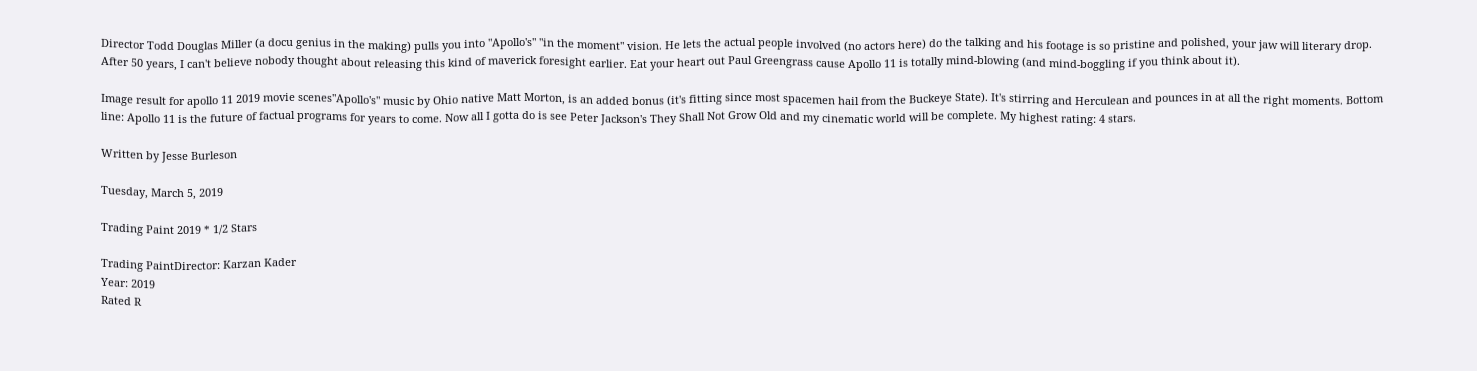Director Todd Douglas Miller (a docu genius in the making) pulls you into "Apollo's" "in the moment" vision. He lets the actual people involved (no actors here) do the talking and his footage is so pristine and polished, your jaw will literary drop. After 50 years, I can't believe nobody thought about releasing this kind of maverick foresight earlier. Eat your heart out Paul Greengrass cause Apollo 11 is totally mind-blowing (and mind-boggling if you think about it).

Image result for apollo 11 2019 movie scenes"Apollo's" music by Ohio native Matt Morton, is an added bonus (it's fitting since most spacemen hail from the Buckeye State). It's stirring and Herculean and pounces in at all the right moments. Bottom line: Apollo 11 is the future of factual programs for years to come. Now all I gotta do is see Peter Jackson's They Shall Not Grow Old and my cinematic world will be complete. My highest rating: 4 stars.

Written by Jesse Burleson

Tuesday, March 5, 2019

Trading Paint 2019 * 1/2 Stars

Trading PaintDirector: Karzan Kader
Year: 2019
Rated R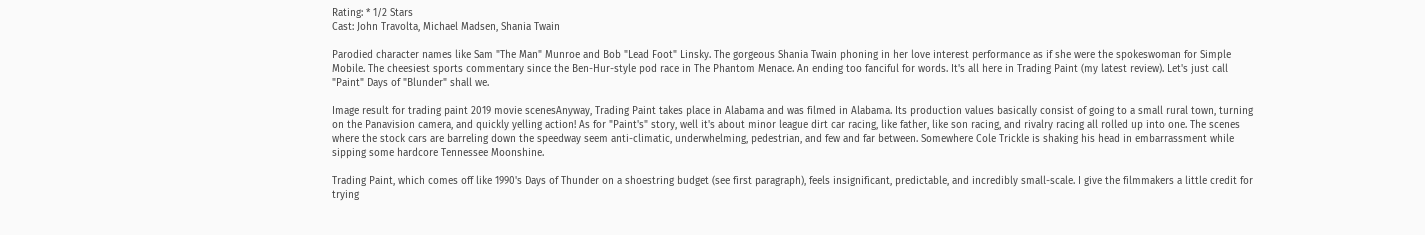Rating: * 1/2 Stars
Cast: John Travolta, Michael Madsen, Shania Twain

Parodied character names like Sam "The Man" Munroe and Bob "Lead Foot" Linsky. The gorgeous Shania Twain phoning in her love interest performance as if she were the spokeswoman for Simple Mobile. The cheesiest sports commentary since the Ben-Hur-style pod race in The Phantom Menace. An ending too fanciful for words. It's all here in Trading Paint (my latest review). Let's just call "Paint" Days of "Blunder" shall we.

Image result for trading paint 2019 movie scenesAnyway, Trading Paint takes place in Alabama and was filmed in Alabama. Its production values basically consist of going to a small rural town, turning on the Panavision camera, and quickly yelling action! As for "Paint's" story, well it's about minor league dirt car racing, like father, like son racing, and rivalry racing all rolled up into one. The scenes where the stock cars are barreling down the speedway seem anti-climatic, underwhelming, pedestrian, and few and far between. Somewhere Cole Trickle is shaking his head in embarrassment while sipping some hardcore Tennessee Moonshine.

Trading Paint, which comes off like 1990's Days of Thunder on a shoestring budget (see first paragraph), feels insignificant, predictable, and incredibly small-scale. I give the filmmakers a little credit for trying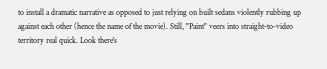to install a dramatic narrative as opposed to just relying on built sedans violently rubbing up against each other (hence the name of the movie). Still, "Paint" veers into straight-to-video territory real quick. Look there's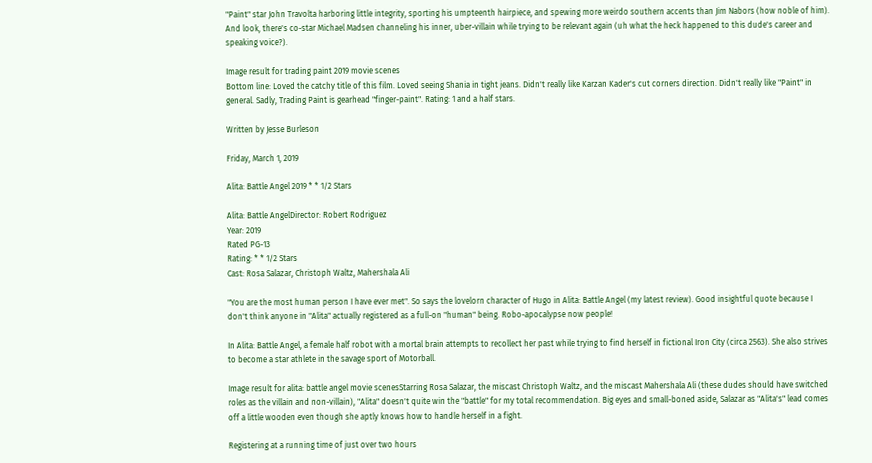"Paint" star John Travolta harboring little integrity, sporting his umpteenth hairpiece, and spewing more weirdo southern accents than Jim Nabors (how noble of him). And look, there's co-star Michael Madsen channeling his inner, uber-villain while trying to be relevant again (uh what the heck happened to this dude's career and speaking voice?).

Image result for trading paint 2019 movie scenes
Bottom line: Loved the catchy title of this film. Loved seeing Shania in tight jeans. Didn't really like Karzan Kader's cut corners direction. Didn't really like "Paint" in general. Sadly, Trading Paint is gearhead "finger-paint". Rating: 1 and a half stars.

Written by Jesse Burleson

Friday, March 1, 2019

Alita: Battle Angel 2019 * * 1/2 Stars

Alita: Battle AngelDirector: Robert Rodriguez
Year: 2019
Rated PG-13
Rating: * * 1/2 Stars
Cast: Rosa Salazar, Christoph Waltz, Mahershala Ali

"You are the most human person I have ever met". So says the lovelorn character of Hugo in Alita: Battle Angel (my latest review). Good insightful quote because I don't think anyone in "Alita" actually registered as a full-on "human" being. Robo-apocalypse now people!

In Alita: Battle Angel, a female half robot with a mortal brain attempts to recollect her past while trying to find herself in fictional Iron City (circa 2563). She also strives to become a star athlete in the savage sport of Motorball.

Image result for alita: battle angel movie scenesStarring Rosa Salazar, the miscast Christoph Waltz, and the miscast Mahershala Ali (these dudes should have switched roles as the villain and non-villain), "Alita" doesn't quite win the "battle" for my total recommendation. Big eyes and small-boned aside, Salazar as "Alita's" lead comes off a little wooden even though she aptly knows how to handle herself in a fight.

Registering at a running time of just over two hours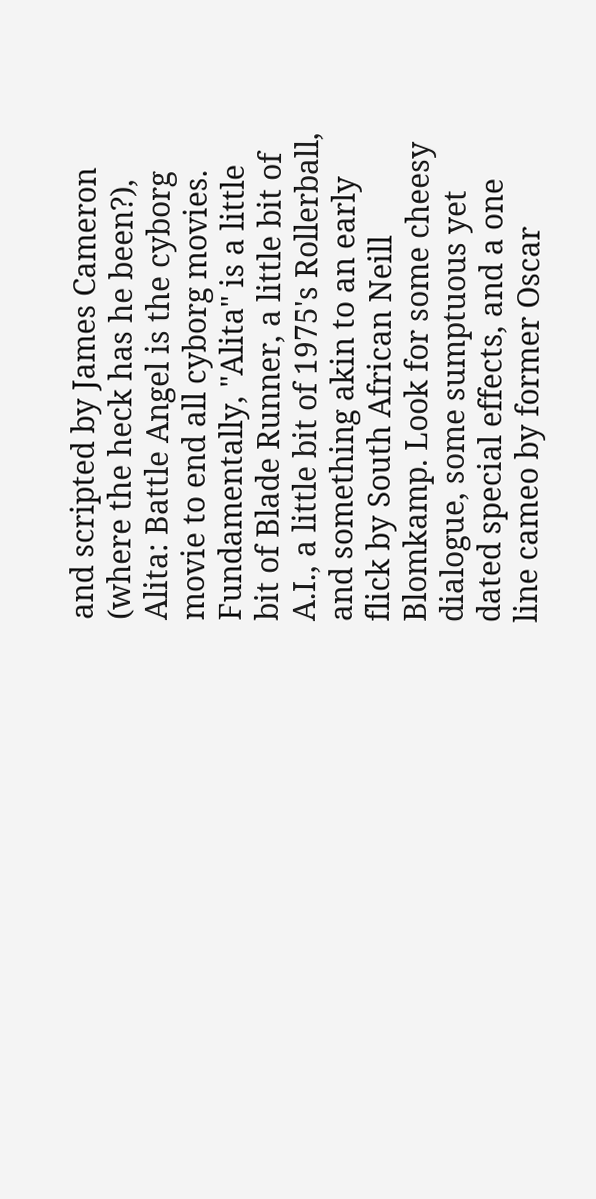and scripted by James Cameron (where the heck has he been?), Alita: Battle Angel is the cyborg movie to end all cyborg movies. Fundamentally, "Alita" is a little bit of Blade Runner, a little bit of A.I., a little bit of 1975's Rollerball, and something akin to an early flick by South African Neill Blomkamp. Look for some cheesy dialogue, some sumptuous yet dated special effects, and a one line cameo by former Oscar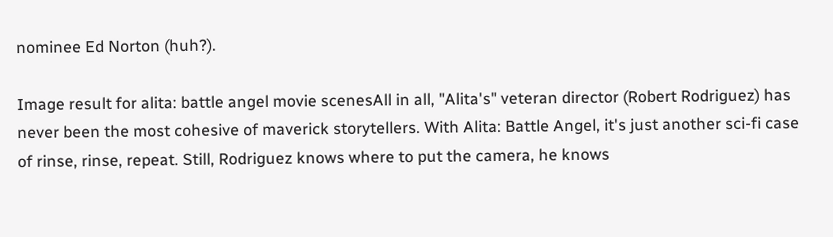nominee Ed Norton (huh?).

Image result for alita: battle angel movie scenesAll in all, "Alita's" veteran director (Robert Rodriguez) has never been the most cohesive of maverick storytellers. With Alita: Battle Angel, it's just another sci-fi case of rinse, rinse, repeat. Still, Rodriguez knows where to put the camera, he knows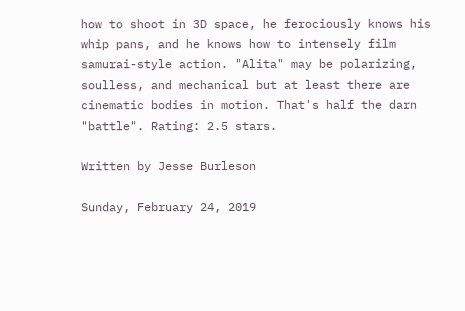how to shoot in 3D space, he ferociously knows his whip pans, and he knows how to intensely film samurai-style action. "Alita" may be polarizing, soulless, and mechanical but at least there are cinematic bodies in motion. That's half the darn "battle". Rating: 2.5 stars.

Written by Jesse Burleson

Sunday, February 24, 2019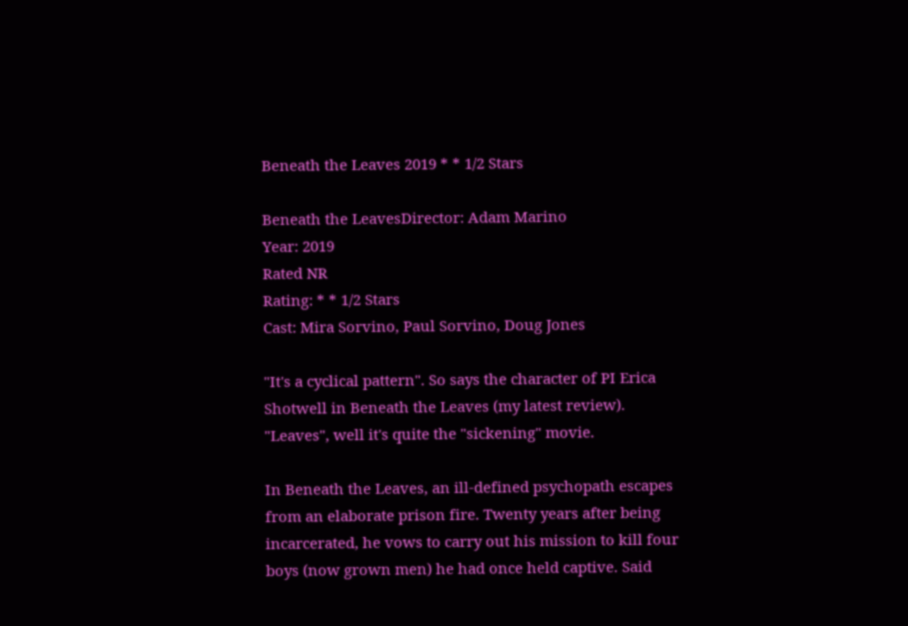Beneath the Leaves 2019 * * 1/2 Stars

Beneath the LeavesDirector: Adam Marino
Year: 2019
Rated NR
Rating: * * 1/2 Stars
Cast: Mira Sorvino, Paul Sorvino, Doug Jones

"It's a cyclical pattern". So says the character of PI Erica Shotwell in Beneath the Leaves (my latest review). "Leaves", well it's quite the "sickening" movie.

In Beneath the Leaves, an ill-defined psychopath escapes from an elaborate prison fire. Twenty years after being incarcerated, he vows to carry out his mission to kill four boys (now grown men) he had once held captive. Said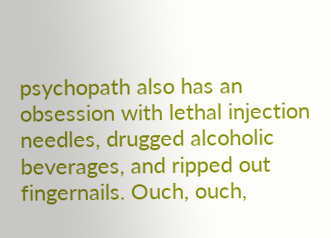psychopath also has an obsession with lethal injection needles, drugged alcoholic beverages, and ripped out fingernails. Ouch, ouch,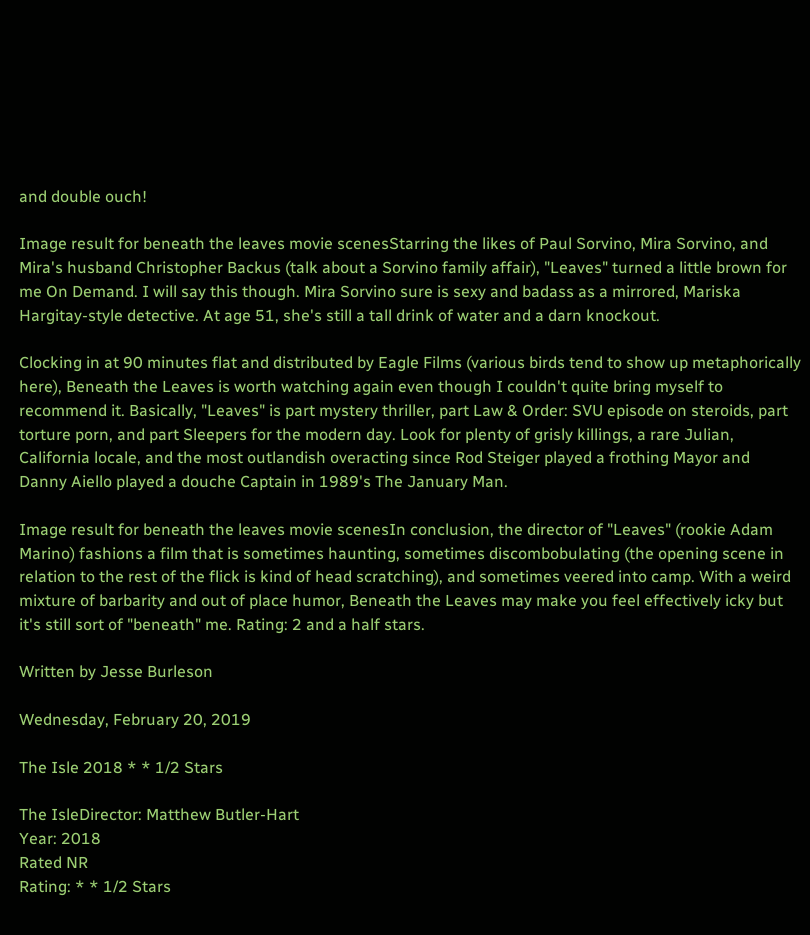and double ouch!

Image result for beneath the leaves movie scenesStarring the likes of Paul Sorvino, Mira Sorvino, and Mira's husband Christopher Backus (talk about a Sorvino family affair), "Leaves" turned a little brown for me On Demand. I will say this though. Mira Sorvino sure is sexy and badass as a mirrored, Mariska Hargitay-style detective. At age 51, she's still a tall drink of water and a darn knockout.

Clocking in at 90 minutes flat and distributed by Eagle Films (various birds tend to show up metaphorically here), Beneath the Leaves is worth watching again even though I couldn't quite bring myself to recommend it. Basically, "Leaves" is part mystery thriller, part Law & Order: SVU episode on steroids, part torture porn, and part Sleepers for the modern day. Look for plenty of grisly killings, a rare Julian, California locale, and the most outlandish overacting since Rod Steiger played a frothing Mayor and Danny Aiello played a douche Captain in 1989's The January Man.

Image result for beneath the leaves movie scenesIn conclusion, the director of "Leaves" (rookie Adam Marino) fashions a film that is sometimes haunting, sometimes discombobulating (the opening scene in relation to the rest of the flick is kind of head scratching), and sometimes veered into camp. With a weird mixture of barbarity and out of place humor, Beneath the Leaves may make you feel effectively icky but it's still sort of "beneath" me. Rating: 2 and a half stars.

Written by Jesse Burleson

Wednesday, February 20, 2019

The Isle 2018 * * 1/2 Stars

The IsleDirector: Matthew Butler-Hart
Year: 2018
Rated NR
Rating: * * 1/2 Stars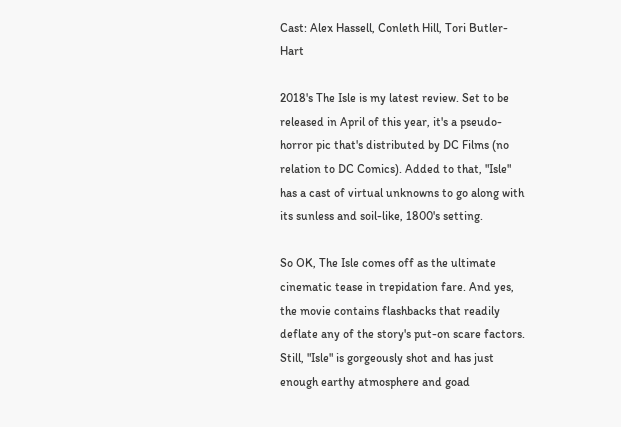Cast: Alex Hassell, Conleth Hill, Tori Butler-Hart

2018's The Isle is my latest review. Set to be released in April of this year, it's a pseudo-horror pic that's distributed by DC Films (no relation to DC Comics). Added to that, "Isle" has a cast of virtual unknowns to go along with its sunless and soil-like, 1800's setting.

So OK, The Isle comes off as the ultimate cinematic tease in trepidation fare. And yes, the movie contains flashbacks that readily deflate any of the story's put-on scare factors. Still, "Isle" is gorgeously shot and has just enough earthy atmosphere and goad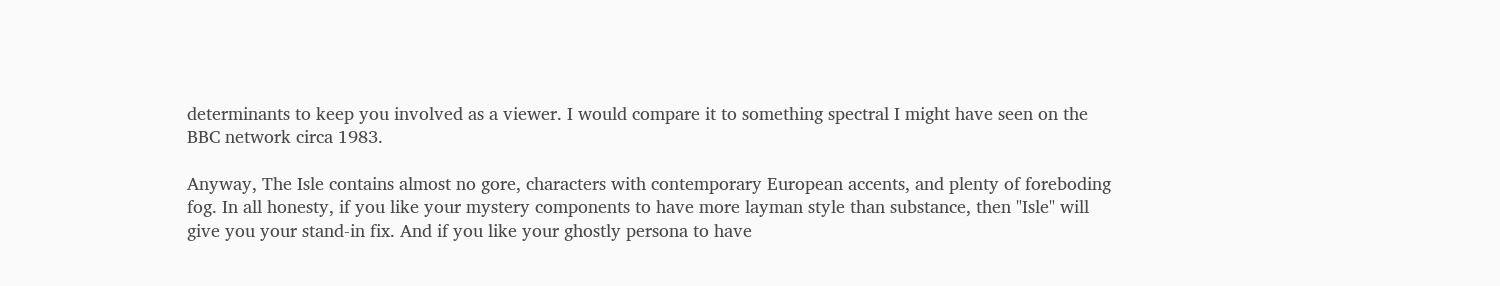determinants to keep you involved as a viewer. I would compare it to something spectral I might have seen on the BBC network circa 1983.

Anyway, The Isle contains almost no gore, characters with contemporary European accents, and plenty of foreboding fog. In all honesty, if you like your mystery components to have more layman style than substance, then "Isle" will give you your stand-in fix. And if you like your ghostly persona to have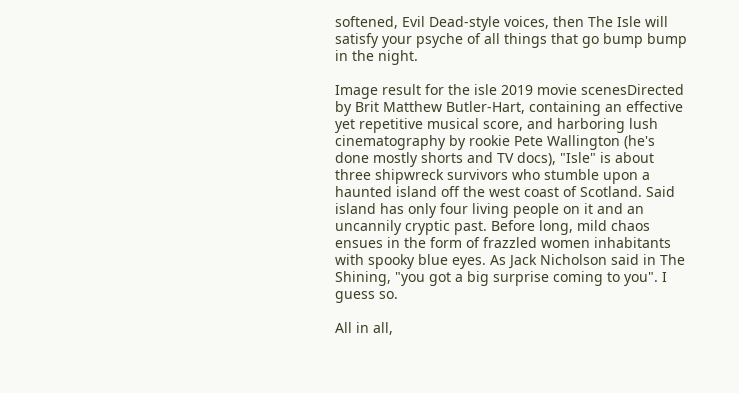softened, Evil Dead-style voices, then The Isle will satisfy your psyche of all things that go bump bump in the night.

Image result for the isle 2019 movie scenesDirected by Brit Matthew Butler-Hart, containing an effective yet repetitive musical score, and harboring lush cinematography by rookie Pete Wallington (he's done mostly shorts and TV docs), "Isle" is about three shipwreck survivors who stumble upon a haunted island off the west coast of Scotland. Said island has only four living people on it and an uncannily cryptic past. Before long, mild chaos ensues in the form of frazzled women inhabitants with spooky blue eyes. As Jack Nicholson said in The Shining, "you got a big surprise coming to you". I guess so.

All in all,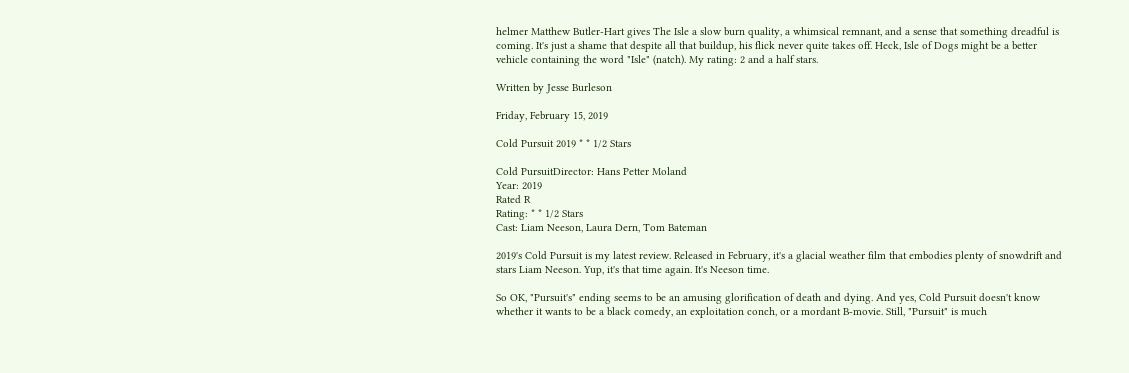helmer Matthew Butler-Hart gives The Isle a slow burn quality, a whimsical remnant, and a sense that something dreadful is coming. It's just a shame that despite all that buildup, his flick never quite takes off. Heck, Isle of Dogs might be a better vehicle containing the word "Isle" (natch). My rating: 2 and a half stars.

Written by Jesse Burleson

Friday, February 15, 2019

Cold Pursuit 2019 * * 1/2 Stars

Cold PursuitDirector: Hans Petter Moland
Year: 2019
Rated R
Rating: * * 1/2 Stars
Cast: Liam Neeson, Laura Dern, Tom Bateman

2019's Cold Pursuit is my latest review. Released in February, it's a glacial weather film that embodies plenty of snowdrift and stars Liam Neeson. Yup, it's that time again. It's Neeson time.

So OK, "Pursuit's" ending seems to be an amusing glorification of death and dying. And yes, Cold Pursuit doesn't know whether it wants to be a black comedy, an exploitation conch, or a mordant B-movie. Still, "Pursuit" is much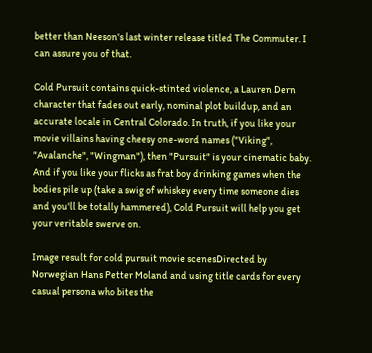better than Neeson's last winter release titled The Commuter. I can assure you of that.

Cold Pursuit contains quick-stinted violence, a Lauren Dern character that fades out early, nominal plot buildup, and an accurate locale in Central Colorado. In truth, if you like your movie villains having cheesy one-word names ("Viking", "Avalanche", "Wingman"), then "Pursuit" is your cinematic baby. And if you like your flicks as frat boy drinking games when the bodies pile up (take a swig of whiskey every time someone dies and you'll be totally hammered), Cold Pursuit will help you get your veritable swerve on.

Image result for cold pursuit movie scenesDirected by Norwegian Hans Petter Moland and using title cards for every casual persona who bites the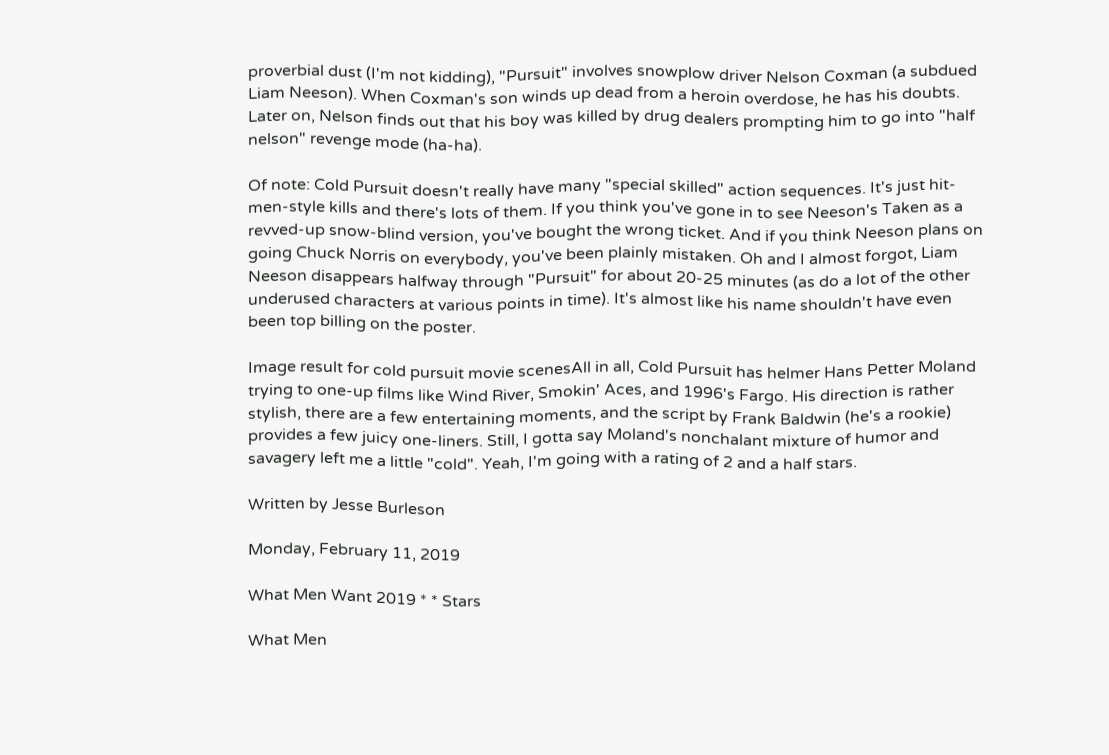proverbial dust (I'm not kidding), "Pursuit" involves snowplow driver Nelson Coxman (a subdued Liam Neeson). When Coxman's son winds up dead from a heroin overdose, he has his doubts. Later on, Nelson finds out that his boy was killed by drug dealers prompting him to go into "half nelson" revenge mode (ha-ha).

Of note: Cold Pursuit doesn't really have many "special skilled" action sequences. It's just hit-men-style kills and there's lots of them. If you think you've gone in to see Neeson's Taken as a revved-up snow-blind version, you've bought the wrong ticket. And if you think Neeson plans on going Chuck Norris on everybody, you've been plainly mistaken. Oh and I almost forgot, Liam Neeson disappears halfway through "Pursuit" for about 20-25 minutes (as do a lot of the other underused characters at various points in time). It's almost like his name shouldn't have even been top billing on the poster.

Image result for cold pursuit movie scenesAll in all, Cold Pursuit has helmer Hans Petter Moland trying to one-up films like Wind River, Smokin' Aces, and 1996's Fargo. His direction is rather stylish, there are a few entertaining moments, and the script by Frank Baldwin (he's a rookie) provides a few juicy one-liners. Still, I gotta say Moland's nonchalant mixture of humor and savagery left me a little "cold". Yeah, I'm going with a rating of 2 and a half stars.

Written by Jesse Burleson

Monday, February 11, 2019

What Men Want 2019 * * Stars

What Men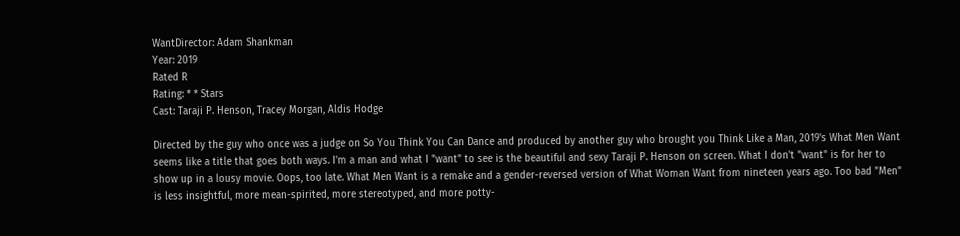WantDirector: Adam Shankman
Year: 2019
Rated R
Rating: * * Stars
Cast: Taraji P. Henson, Tracey Morgan, Aldis Hodge

Directed by the guy who once was a judge on So You Think You Can Dance and produced by another guy who brought you Think Like a Man, 2019's What Men Want seems like a title that goes both ways. I'm a man and what I "want" to see is the beautiful and sexy Taraji P. Henson on screen. What I don't "want" is for her to show up in a lousy movie. Oops, too late. What Men Want is a remake and a gender-reversed version of What Woman Want from nineteen years ago. Too bad "Men" is less insightful, more mean-spirited, more stereotyped, and more potty-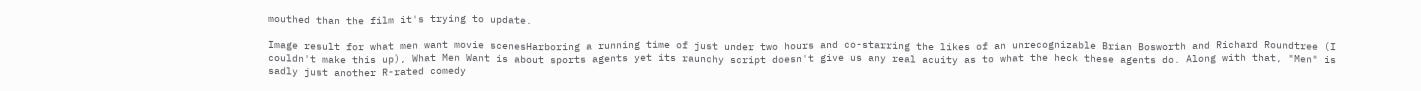mouthed than the film it's trying to update.

Image result for what men want movie scenesHarboring a running time of just under two hours and co-starring the likes of an unrecognizable Brian Bosworth and Richard Roundtree (I couldn't make this up), What Men Want is about sports agents yet its raunchy script doesn't give us any real acuity as to what the heck these agents do. Along with that, "Men" is sadly just another R-rated comedy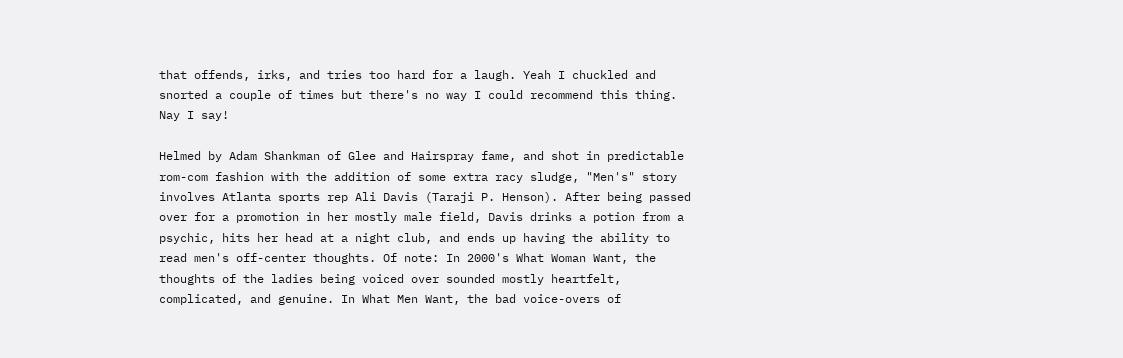that offends, irks, and tries too hard for a laugh. Yeah I chuckled and snorted a couple of times but there's no way I could recommend this thing. Nay I say!

Helmed by Adam Shankman of Glee and Hairspray fame, and shot in predictable rom-com fashion with the addition of some extra racy sludge, "Men's" story involves Atlanta sports rep Ali Davis (Taraji P. Henson). After being passed over for a promotion in her mostly male field, Davis drinks a potion from a psychic, hits her head at a night club, and ends up having the ability to read men's off-center thoughts. Of note: In 2000's What Woman Want, the thoughts of the ladies being voiced over sounded mostly heartfelt, complicated, and genuine. In What Men Want, the bad voice-overs of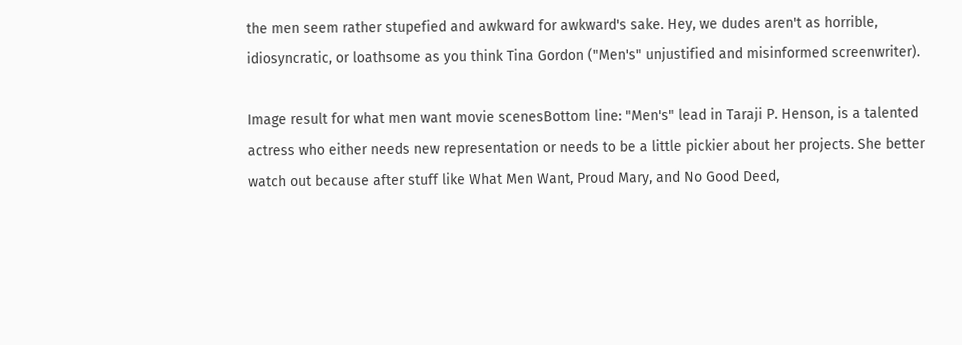the men seem rather stupefied and awkward for awkward's sake. Hey, we dudes aren't as horrible, idiosyncratic, or loathsome as you think Tina Gordon ("Men's" unjustified and misinformed screenwriter).

Image result for what men want movie scenesBottom line: "Men's" lead in Taraji P. Henson, is a talented actress who either needs new representation or needs to be a little pickier about her projects. She better watch out because after stuff like What Men Want, Proud Mary, and No Good Deed,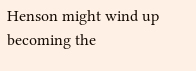Henson might wind up becoming the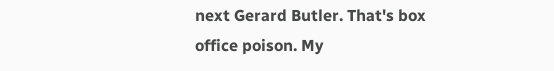next Gerard Butler. That's box office poison. My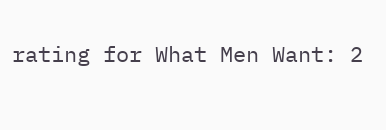rating for What Men Want: 2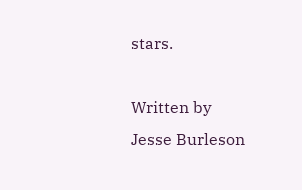stars.

Written by Jesse Burleson